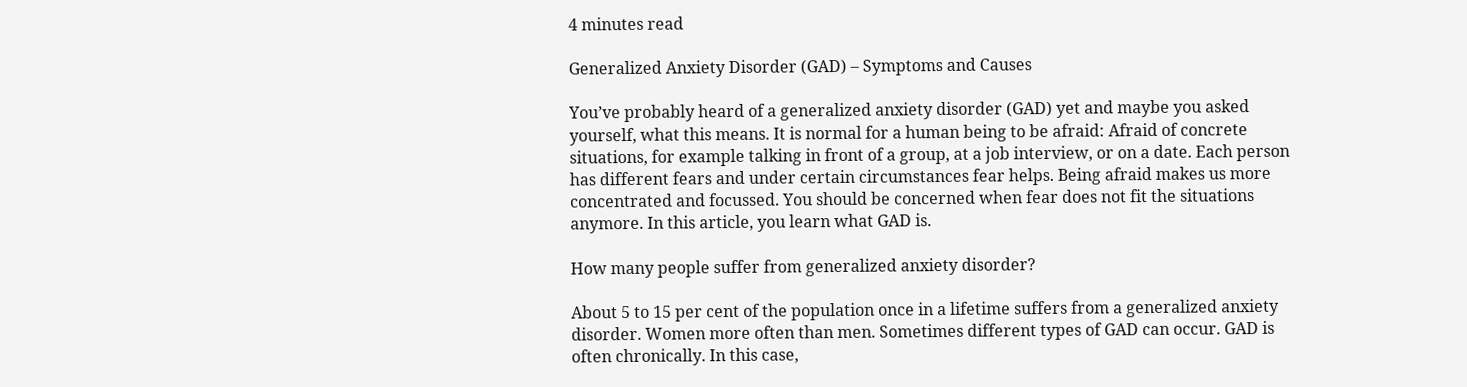4 minutes read

Generalized Anxiety Disorder (GAD) – Symptoms and Causes

You’ve probably heard of a generalized anxiety disorder (GAD) yet and maybe you asked yourself, what this means. It is normal for a human being to be afraid: Afraid of concrete situations, for example talking in front of a group, at a job interview, or on a date. Each person has different fears and under certain circumstances fear helps. Being afraid makes us more concentrated and focussed. You should be concerned when fear does not fit the situations anymore. In this article, you learn what GAD is.

How many people suffer from generalized anxiety disorder?

About 5 to 15 per cent of the population once in a lifetime suffers from a generalized anxiety disorder. Women more often than men. Sometimes different types of GAD can occur. GAD is often chronically. In this case,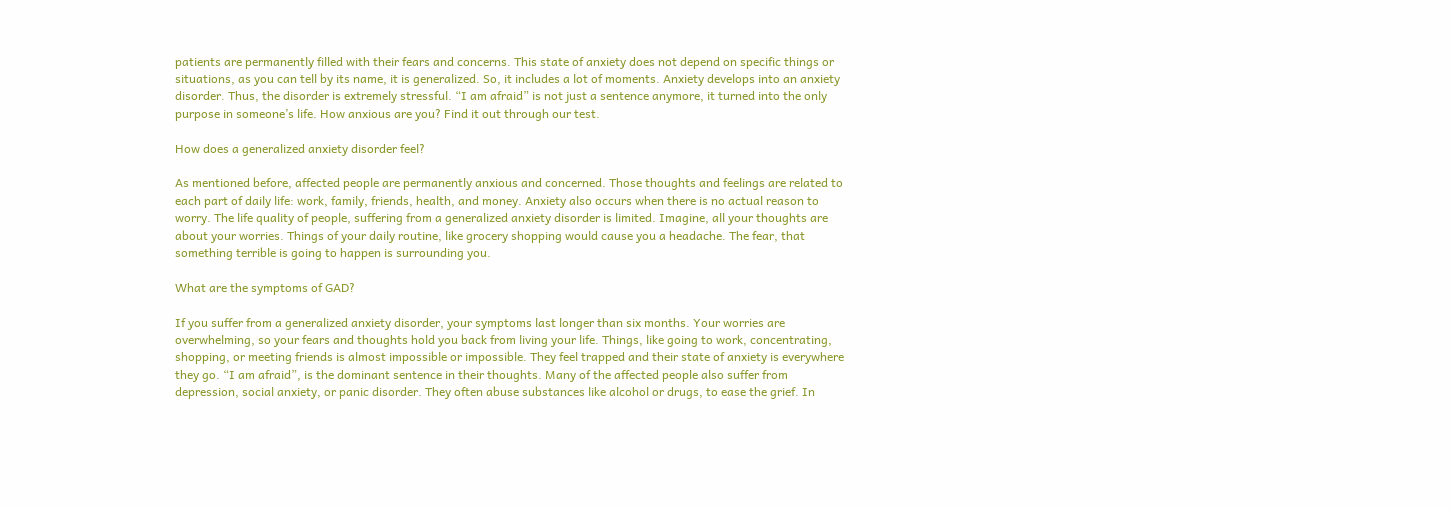patients are permanently filled with their fears and concerns. This state of anxiety does not depend on specific things or situations, as you can tell by its name, it is generalized. So, it includes a lot of moments. Anxiety develops into an anxiety disorder. Thus, the disorder is extremely stressful. “I am afraid” is not just a sentence anymore, it turned into the only purpose in someone’s life. How anxious are you? Find it out through our test.

How does a generalized anxiety disorder feel?

As mentioned before, affected people are permanently anxious and concerned. Those thoughts and feelings are related to each part of daily life: work, family, friends, health, and money. Anxiety also occurs when there is no actual reason to worry. The life quality of people, suffering from a generalized anxiety disorder is limited. Imagine, all your thoughts are about your worries. Things of your daily routine, like grocery shopping would cause you a headache. The fear, that something terrible is going to happen is surrounding you.

What are the symptoms of GAD?

If you suffer from a generalized anxiety disorder, your symptoms last longer than six months. Your worries are overwhelming, so your fears and thoughts hold you back from living your life. Things, like going to work, concentrating, shopping, or meeting friends is almost impossible or impossible. They feel trapped and their state of anxiety is everywhere they go. “I am afraid”, is the dominant sentence in their thoughts. Many of the affected people also suffer from depression, social anxiety, or panic disorder. They often abuse substances like alcohol or drugs, to ease the grief. In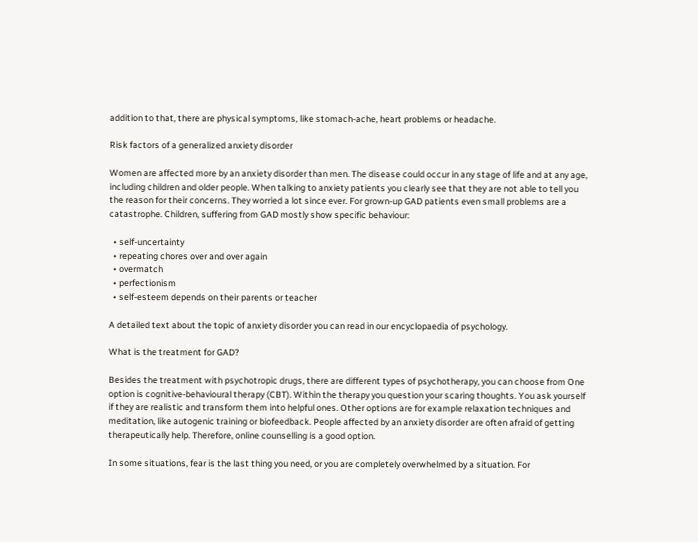addition to that, there are physical symptoms, like stomach-ache, heart problems or headache.

Risk factors of a generalized anxiety disorder

Women are affected more by an anxiety disorder than men. The disease could occur in any stage of life and at any age, including children and older people. When talking to anxiety patients you clearly see that they are not able to tell you the reason for their concerns. They worried a lot since ever. For grown-up GAD patients even small problems are a catastrophe. Children, suffering from GAD mostly show specific behaviour:

  • self-uncertainty
  • repeating chores over and over again
  • overmatch
  • perfectionism
  • self-esteem depends on their parents or teacher

A detailed text about the topic of anxiety disorder you can read in our encyclopaedia of psychology.

What is the treatment for GAD?

Besides the treatment with psychotropic drugs, there are different types of psychotherapy, you can choose from One option is cognitive-behavioural therapy (CBT). Within the therapy you question your scaring thoughts. You ask yourself if they are realistic and transform them into helpful ones. Other options are for example relaxation techniques and meditation, like autogenic training or biofeedback. People affected by an anxiety disorder are often afraid of getting therapeutically help. Therefore, online counselling is a good option.

In some situations, fear is the last thing you need, or you are completely overwhelmed by a situation. For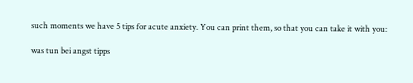such moments we have 5 tips for acute anxiety. You can print them, so that you can take it with you:

was tun bei angst tipps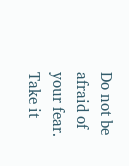Do not be afraid of your fear. Take it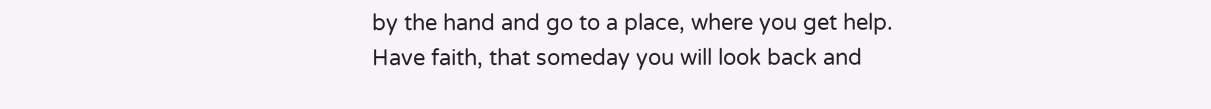by the hand and go to a place, where you get help. Have faith, that someday you will look back and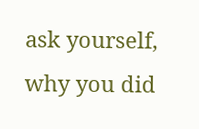ask yourself, why you did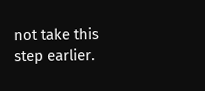not take this step earlier.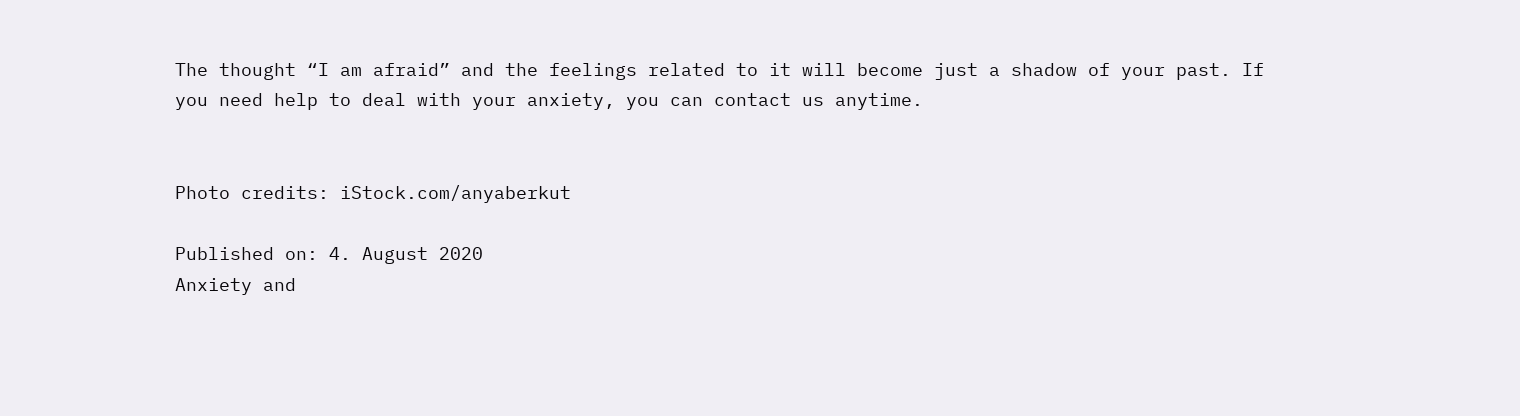The thought “I am afraid” and the feelings related to it will become just a shadow of your past. If you need help to deal with your anxiety, you can contact us anytime.


Photo credits: iStock.com/anyaberkut

Published on: 4. August 2020
Anxiety and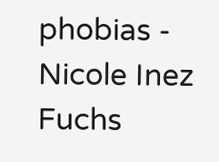phobias - Nicole Inez Fuchs